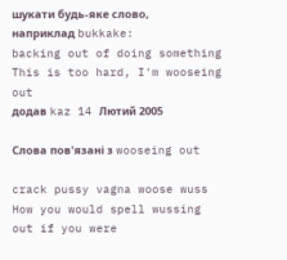шукати будь-яке слово, наприклад bukkake:
backing out of doing something
This is too hard, I'm wooseing out
додав kaz 14 Лютий 2005

Слова пов'язані з wooseing out

crack pussy vagna woose wuss
How you would spell wussing out if you were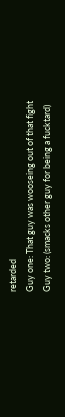retarded
Guy one: That guy was wooseing out of that fight
Guy two: (smacks other guy for being a fucktard)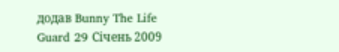додав Bunny The Life Guard 29 Січень 2009